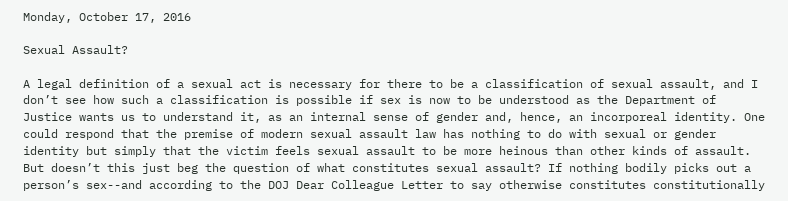Monday, October 17, 2016

Sexual Assault?

A legal definition of a sexual act is necessary for there to be a classification of sexual assault, and I don’t see how such a classification is possible if sex is now to be understood as the Department of Justice wants us to understand it, as an internal sense of gender and, hence, an incorporeal identity. One could respond that the premise of modern sexual assault law has nothing to do with sexual or gender identity but simply that the victim feels sexual assault to be more heinous than other kinds of assault. But doesn’t this just beg the question of what constitutes sexual assault? If nothing bodily picks out a person’s sex--and according to the DOJ Dear Colleague Letter to say otherwise constitutes constitutionally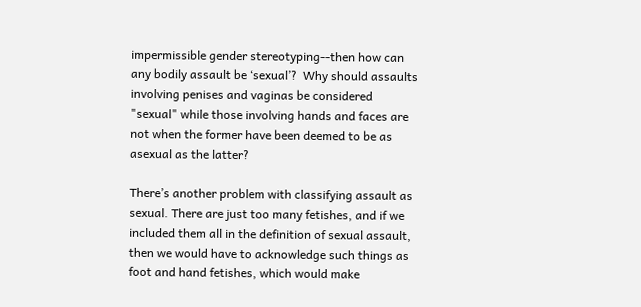impermissible gender stereotyping--then how can any bodily assault be ‘sexual’?  Why should assaults involving penises and vaginas be considered "sexual" while those involving hands and faces are not when the former have been deemed to be as asexual as the latter?

There’s another problem with classifying assault as sexual. There are just too many fetishes, and if we included them all in the definition of sexual assault, then we would have to acknowledge such things as foot and hand fetishes, which would make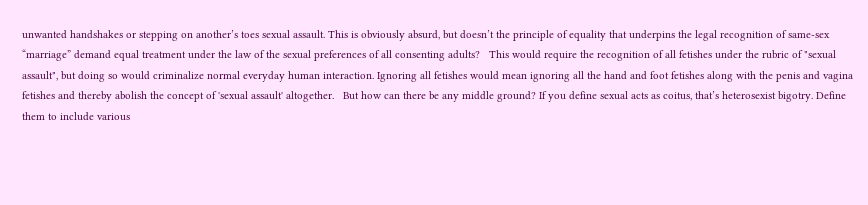unwanted handshakes or stepping on another’s toes sexual assault. This is obviously absurd, but doesn’t the principle of equality that underpins the legal recognition of same-sex “marriage” demand equal treatment under the law of the sexual preferences of all consenting adults?   This would require the recognition of all fetishes under the rubric of "sexual assault", but doing so would criminalize normal everyday human interaction. Ignoring all fetishes would mean ignoring all the hand and foot fetishes along with the penis and vagina fetishes and thereby abolish the concept of 'sexual assault' altogether.   But how can there be any middle ground? If you define sexual acts as coitus, that’s heterosexist bigotry. Define them to include various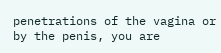penetrations of the vagina or by the penis, you are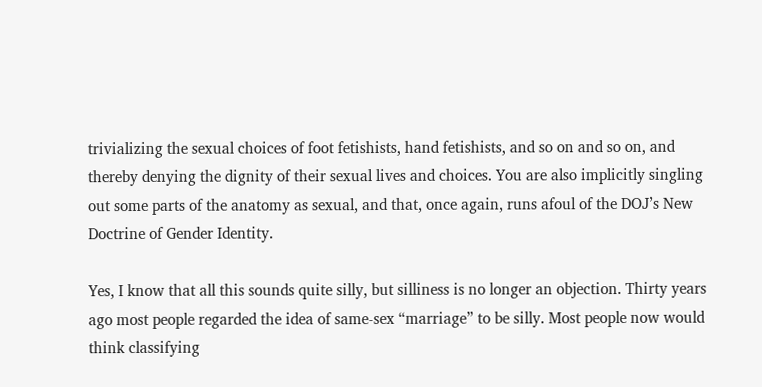trivializing the sexual choices of foot fetishists, hand fetishists, and so on and so on, and thereby denying the dignity of their sexual lives and choices. You are also implicitly singling out some parts of the anatomy as sexual, and that, once again, runs afoul of the DOJ’s New Doctrine of Gender Identity.

Yes, I know that all this sounds quite silly, but silliness is no longer an objection. Thirty years ago most people regarded the idea of same-sex “marriage” to be silly. Most people now would think classifying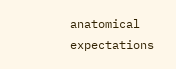anatomical expectations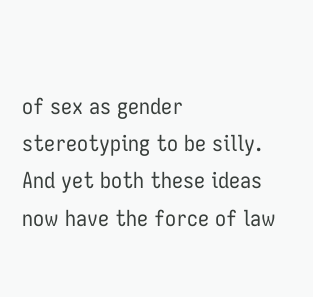of sex as gender stereotyping to be silly. And yet both these ideas now have the force of law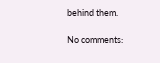behind them.

No comments: